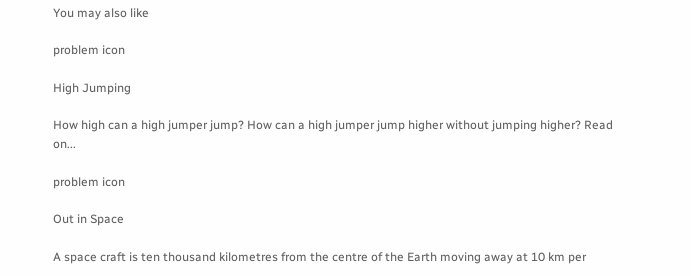You may also like

problem icon

High Jumping

How high can a high jumper jump? How can a high jumper jump higher without jumping higher? Read on...

problem icon

Out in Space

A space craft is ten thousand kilometres from the centre of the Earth moving away at 10 km per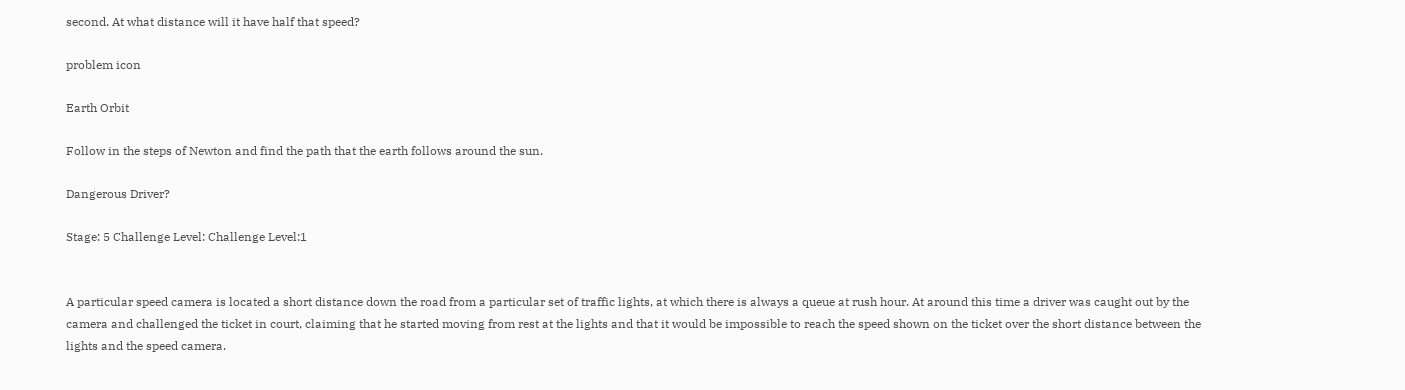second. At what distance will it have half that speed?

problem icon

Earth Orbit

Follow in the steps of Newton and find the path that the earth follows around the sun.

Dangerous Driver?

Stage: 5 Challenge Level: Challenge Level:1


A particular speed camera is located a short distance down the road from a particular set of traffic lights, at which there is always a queue at rush hour. At around this time a driver was caught out by the camera and challenged the ticket in court, claiming that he started moving from rest at the lights and that it would be impossible to reach the speed shown on the ticket over the short distance between the lights and the speed camera.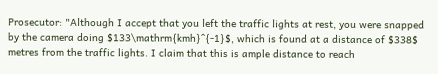Prosecutor: "Although I accept that you left the traffic lights at rest, you were snapped by the camera doing $133\mathrm{kmh}^{-1}$, which is found at a distance of $338$ metres from the traffic lights. I claim that this is ample distance to reach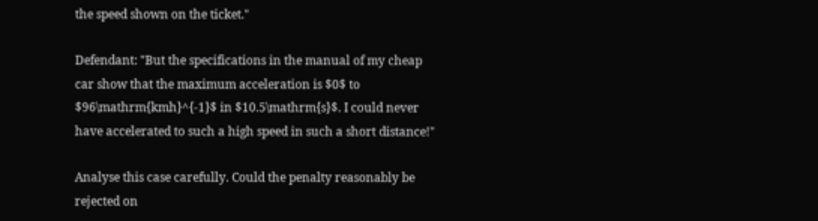the speed shown on the ticket."

Defendant: "But the specifications in the manual of my cheap car show that the maximum acceleration is $0$ to $96\mathrm{kmh}^{-1}$ in $10.5\mathrm{s}$. I could never have accelerated to such a high speed in such a short distance!"

Analyse this case carefully. Could the penalty reasonably be rejected on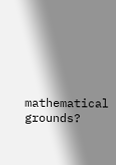mathematical grounds?